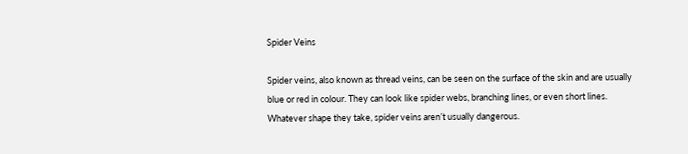Spider Veins

Spider veins, also known as thread veins, can be seen on the surface of the skin and are usually blue or red in colour. They can look like spider webs, branching lines, or even short lines. Whatever shape they take, spider veins aren’t usually dangerous.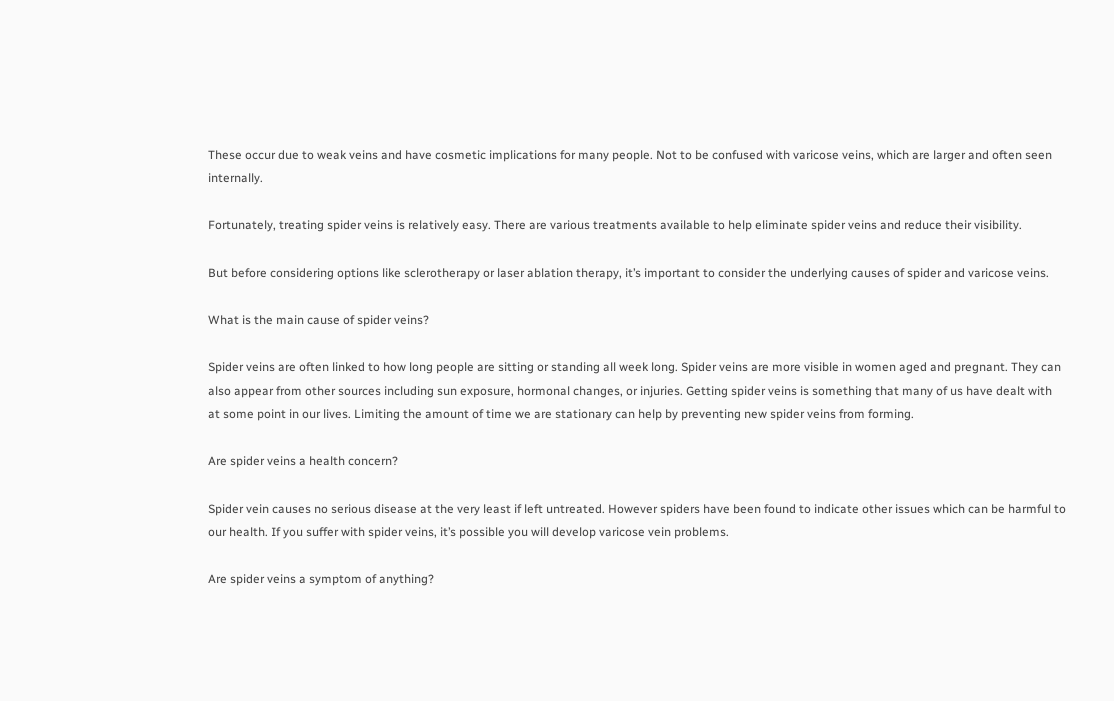These occur due to weak veins and have cosmetic implications for many people. Not to be confused with varicose veins, which are larger and often seen internally.

Fortunately, treating spider veins is relatively easy. There are various treatments available to help eliminate spider veins and reduce their visibility.

But before considering options like sclerotherapy or laser ablation therapy, it’s important to consider the underlying causes of spider and varicose veins.

What is the main cause of spider veins?

Spider veins are often linked to how long people are sitting or standing all week long. Spider veins are more visible in women aged and pregnant. They can also appear from other sources including sun exposure, hormonal changes, or injuries. Getting spider veins is something that many of us have dealt with at some point in our lives. Limiting the amount of time we are stationary can help by preventing new spider veins from forming.

Are spider veins a health concern?

Spider vein causes no serious disease at the very least if left untreated. However spiders have been found to indicate other issues which can be harmful to our health. If you suffer with spider veins, it’s possible you will develop varicose vein problems.

Are spider veins a symptom of anything?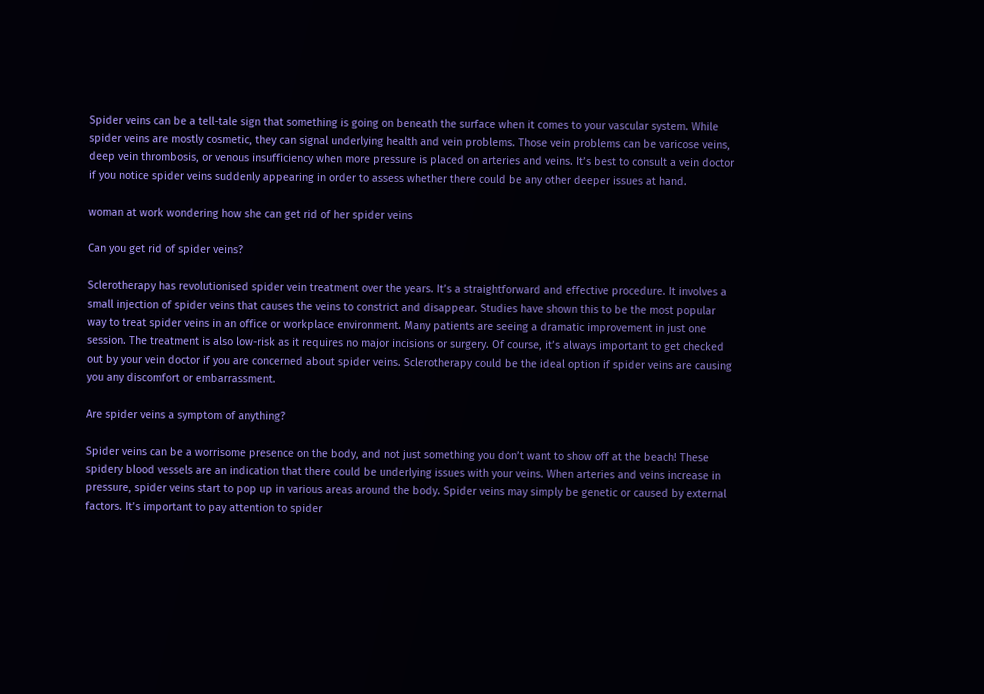Spider veins can be a tell-tale sign that something is going on beneath the surface when it comes to your vascular system. While spider veins are mostly cosmetic, they can signal underlying health and vein problems. Those vein problems can be varicose veins, deep vein thrombosis, or venous insufficiency when more pressure is placed on arteries and veins. It’s best to consult a vein doctor if you notice spider veins suddenly appearing in order to assess whether there could be any other deeper issues at hand.

woman at work wondering how she can get rid of her spider veins

Can you get rid of spider veins?

Sclerotherapy has revolutionised spider vein treatment over the years. It’s a straightforward and effective procedure. It involves a small injection of spider veins that causes the veins to constrict and disappear. Studies have shown this to be the most popular way to treat spider veins in an office or workplace environment. Many patients are seeing a dramatic improvement in just one session. The treatment is also low-risk as it requires no major incisions or surgery. Of course, it’s always important to get checked out by your vein doctor if you are concerned about spider veins. Sclerotherapy could be the ideal option if spider veins are causing you any discomfort or embarrassment.

Are spider veins a symptom of anything?

Spider veins can be a worrisome presence on the body, and not just something you don’t want to show off at the beach! These spidery blood vessels are an indication that there could be underlying issues with your veins. When arteries and veins increase in pressure, spider veins start to pop up in various areas around the body. Spider veins may simply be genetic or caused by external factors. It’s important to pay attention to spider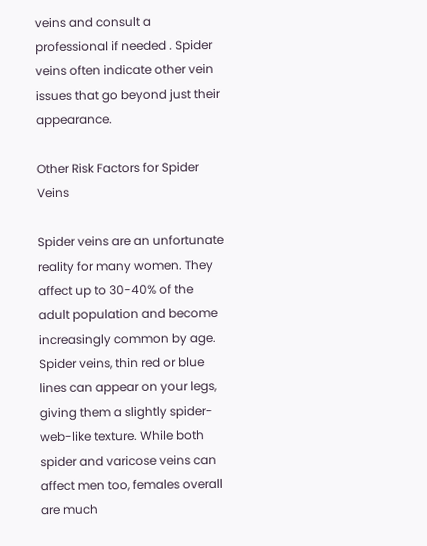veins and consult a professional if needed . Spider veins often indicate other vein issues that go beyond just their appearance.

Other Risk Factors for Spider Veins

Spider veins are an unfortunate reality for many women. They affect up to 30-40% of the adult population and become increasingly common by age. Spider veins, thin red or blue lines can appear on your legs, giving them a slightly spider-web-like texture. While both spider and varicose veins can affect men too, females overall are much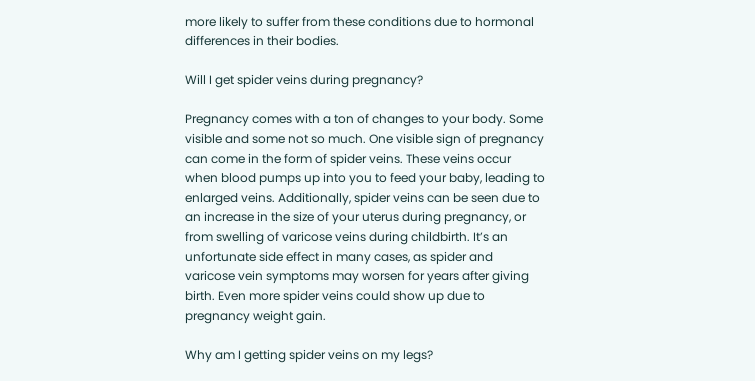more likely to suffer from these conditions due to hormonal differences in their bodies.

Will I get spider veins during pregnancy?

Pregnancy comes with a ton of changes to your body. Some visible and some not so much. One visible sign of pregnancy can come in the form of spider veins. These veins occur when blood pumps up into you to feed your baby, leading to enlarged veins. Additionally, spider veins can be seen due to an increase in the size of your uterus during pregnancy, or from swelling of varicose veins during childbirth. It’s an unfortunate side effect in many cases, as spider and varicose vein symptoms may worsen for years after giving birth. Even more spider veins could show up due to pregnancy weight gain.

Why am I getting spider veins on my legs?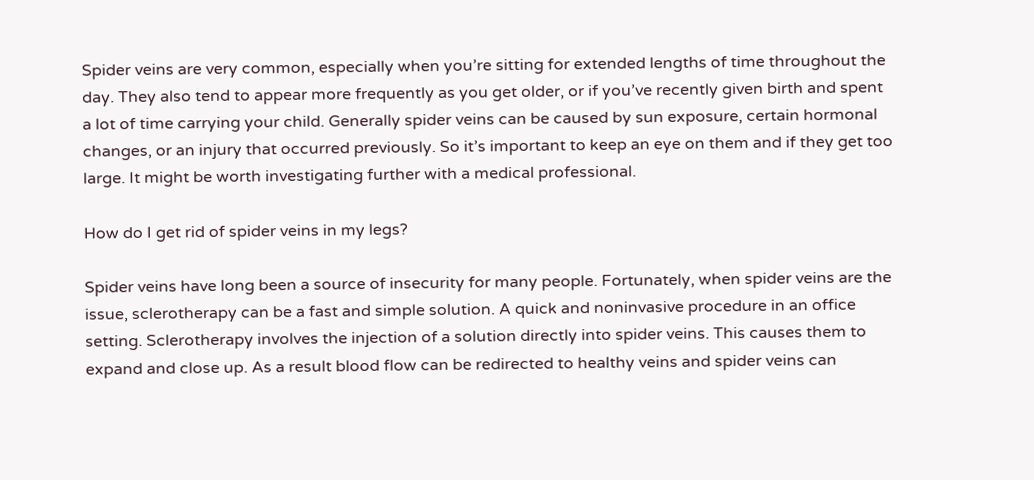Spider veins are very common, especially when you’re sitting for extended lengths of time throughout the day. They also tend to appear more frequently as you get older, or if you’ve recently given birth and spent a lot of time carrying your child. Generally spider veins can be caused by sun exposure, certain hormonal changes, or an injury that occurred previously. So it’s important to keep an eye on them and if they get too large. It might be worth investigating further with a medical professional.

How do I get rid of spider veins in my legs?

Spider veins have long been a source of insecurity for many people. Fortunately, when spider veins are the issue, sclerotherapy can be a fast and simple solution. A quick and noninvasive procedure in an office setting. Sclerotherapy involves the injection of a solution directly into spider veins. This causes them to expand and close up. As a result blood flow can be redirected to healthy veins and spider veins can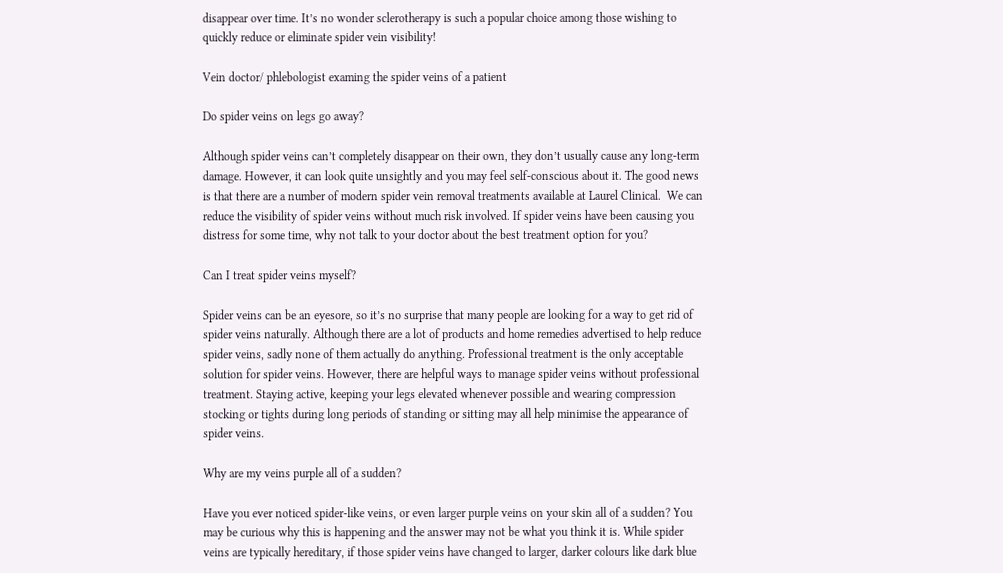disappear over time. It’s no wonder sclerotherapy is such a popular choice among those wishing to quickly reduce or eliminate spider vein visibility!

Vein doctor/ phlebologist examing the spider veins of a patient

Do spider veins on legs go away?

Although spider veins can’t completely disappear on their own, they don’t usually cause any long-term damage. However, it can look quite unsightly and you may feel self-conscious about it. The good news is that there are a number of modern spider vein removal treatments available at Laurel Clinical.  We can reduce the visibility of spider veins without much risk involved. If spider veins have been causing you distress for some time, why not talk to your doctor about the best treatment option for you?

Can I treat spider veins myself?

Spider veins can be an eyesore, so it’s no surprise that many people are looking for a way to get rid of spider veins naturally. Although there are a lot of products and home remedies advertised to help reduce spider veins, sadly none of them actually do anything. Professional treatment is the only acceptable solution for spider veins. However, there are helpful ways to manage spider veins without professional treatment. Staying active, keeping your legs elevated whenever possible and wearing compression stocking or tights during long periods of standing or sitting may all help minimise the appearance of spider veins.

Why are my veins purple all of a sudden?

Have you ever noticed spider-like veins, or even larger purple veins on your skin all of a sudden? You may be curious why this is happening and the answer may not be what you think it is. While spider veins are typically hereditary, if those spider veins have changed to larger, darker colours like dark blue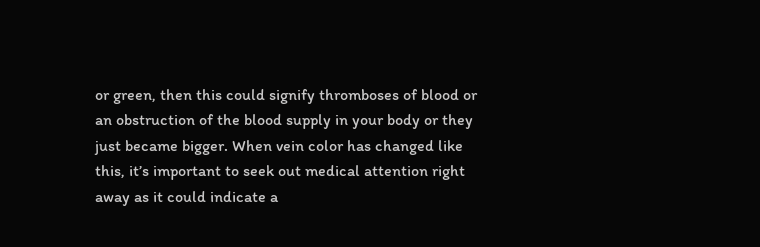or green, then this could signify thromboses of blood or an obstruction of the blood supply in your body or they just became bigger. When vein color has changed like this, it’s important to seek out medical attention right away as it could indicate a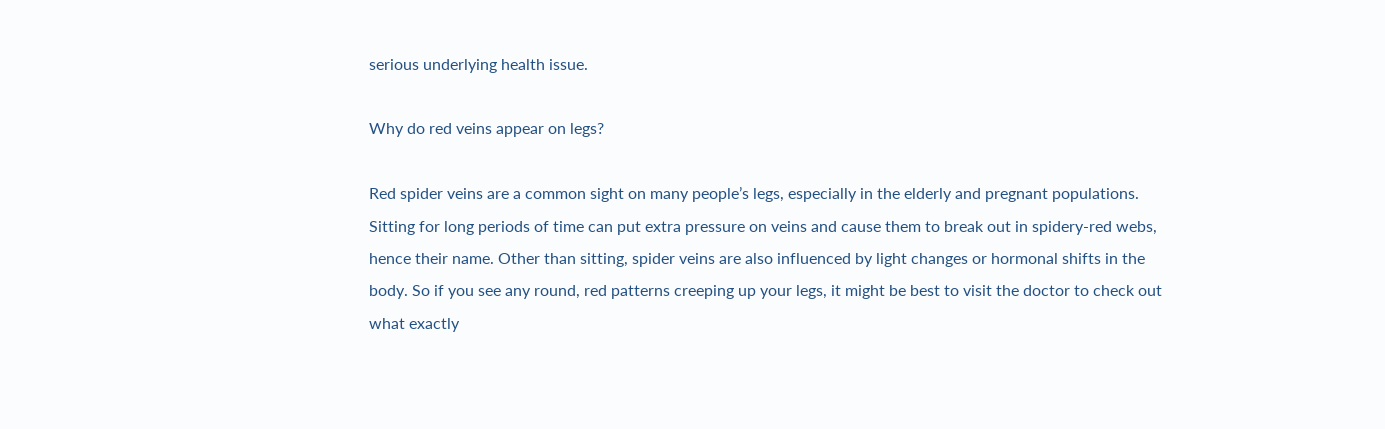serious underlying health issue.

Why do red veins appear on legs?

Red spider veins are a common sight on many people’s legs, especially in the elderly and pregnant populations. Sitting for long periods of time can put extra pressure on veins and cause them to break out in spidery-red webs, hence their name. Other than sitting, spider veins are also influenced by light changes or hormonal shifts in the body. So if you see any round, red patterns creeping up your legs, it might be best to visit the doctor to check out what exactly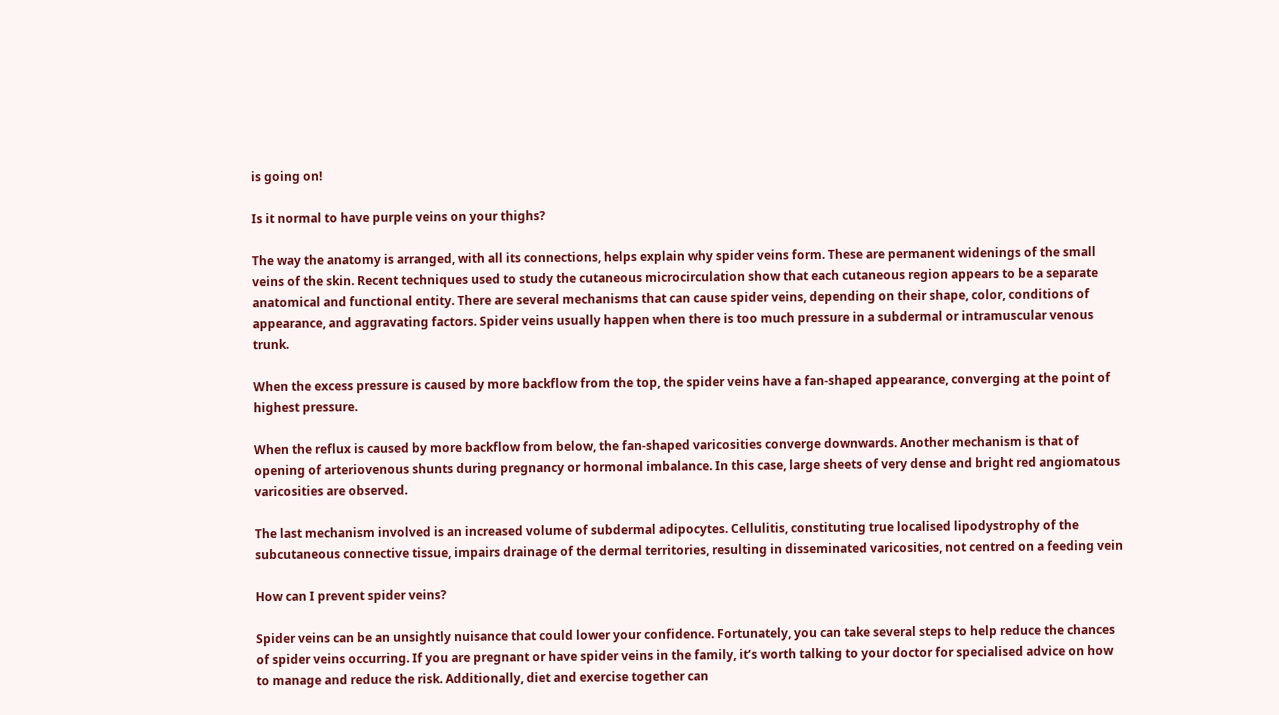is going on!

Is it normal to have purple veins on your thighs?

The way the anatomy is arranged, with all its connections, helps explain why spider veins form. These are permanent widenings of the small veins of the skin. Recent techniques used to study the cutaneous microcirculation show that each cutaneous region appears to be a separate anatomical and functional entity. There are several mechanisms that can cause spider veins, depending on their shape, color, conditions of appearance, and aggravating factors. Spider veins usually happen when there is too much pressure in a subdermal or intramuscular venous trunk.

When the excess pressure is caused by more backflow from the top, the spider veins have a fan-shaped appearance, converging at the point of highest pressure.

When the reflux is caused by more backflow from below, the fan-shaped varicosities converge downwards. Another mechanism is that of opening of arteriovenous shunts during pregnancy or hormonal imbalance. In this case, large sheets of very dense and bright red angiomatous varicosities are observed.

The last mechanism involved is an increased volume of subdermal adipocytes. Cellulitis, constituting true localised lipodystrophy of the subcutaneous connective tissue, impairs drainage of the dermal territories, resulting in disseminated varicosities, not centred on a feeding vein

How can I prevent spider veins?

Spider veins can be an unsightly nuisance that could lower your confidence. Fortunately, you can take several steps to help reduce the chances of spider veins occurring. If you are pregnant or have spider veins in the family, it’s worth talking to your doctor for specialised advice on how to manage and reduce the risk. Additionally, diet and exercise together can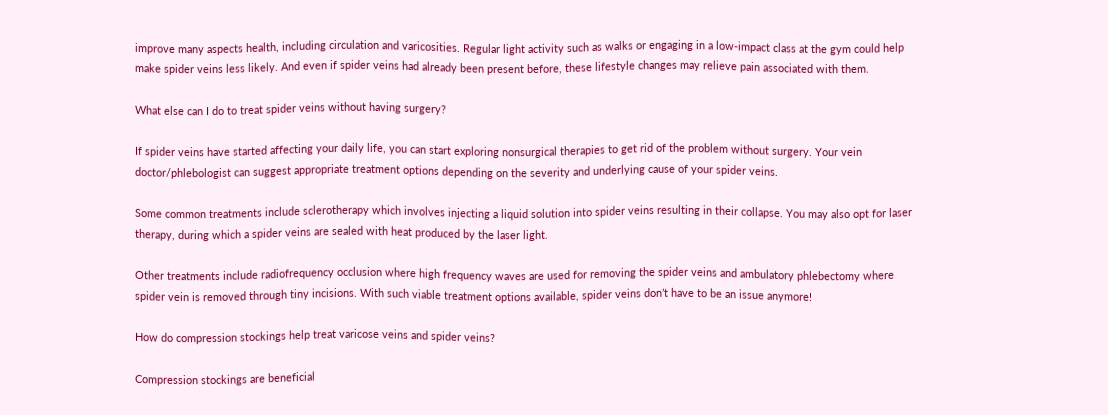improve many aspects health, including circulation and varicosities. Regular light activity such as walks or engaging in a low-impact class at the gym could help make spider veins less likely. And even if spider veins had already been present before, these lifestyle changes may relieve pain associated with them.

What else can I do to treat spider veins without having surgery?

If spider veins have started affecting your daily life, you can start exploring nonsurgical therapies to get rid of the problem without surgery. Your vein doctor/phlebologist can suggest appropriate treatment options depending on the severity and underlying cause of your spider veins.

Some common treatments include sclerotherapy which involves injecting a liquid solution into spider veins resulting in their collapse. You may also opt for laser therapy, during which a spider veins are sealed with heat produced by the laser light.

Other treatments include radiofrequency occlusion where high frequency waves are used for removing the spider veins and ambulatory phlebectomy where spider vein is removed through tiny incisions. With such viable treatment options available, spider veins don’t have to be an issue anymore!

How do compression stockings help treat varicose veins and spider veins?

Compression stockings are beneficial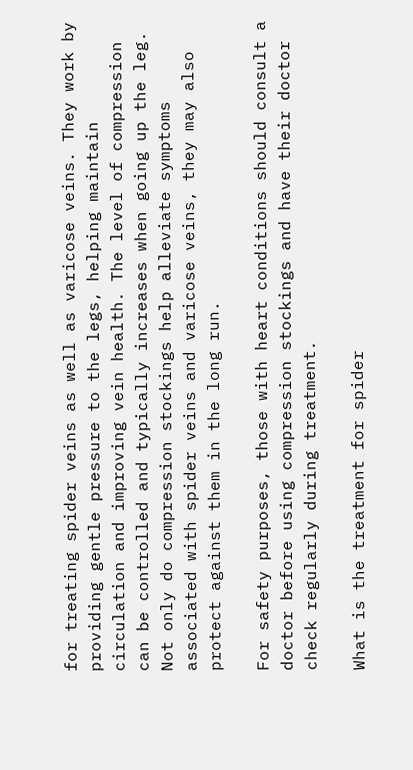for treating spider veins as well as varicose veins. They work by providing gentle pressure to the legs, helping maintain circulation and improving vein health. The level of compression can be controlled and typically increases when going up the leg. Not only do compression stockings help alleviate symptoms associated with spider veins and varicose veins, they may also protect against them in the long run.

For safety purposes, those with heart conditions should consult a doctor before using compression stockings and have their doctor check regularly during treatment.

What is the treatment for spider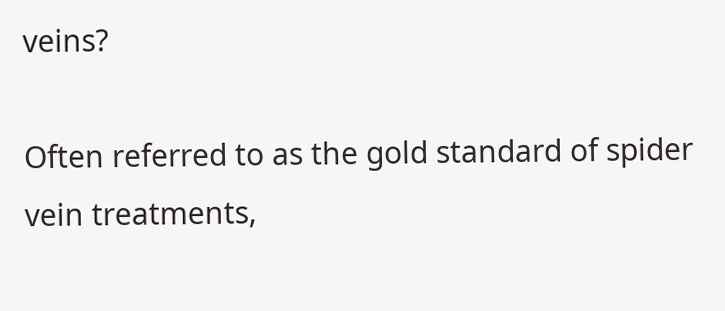veins?

Often referred to as the gold standard of spider vein treatments,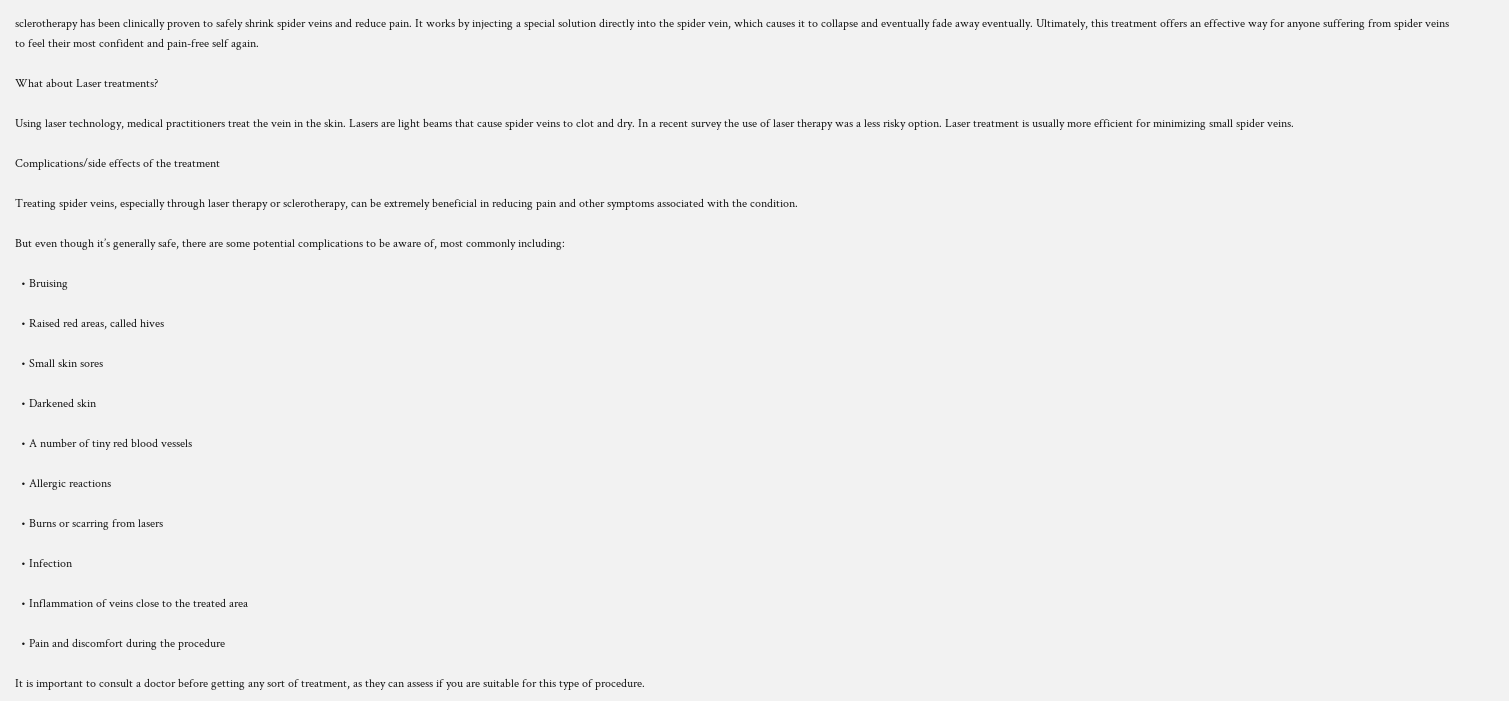sclerotherapy has been clinically proven to safely shrink spider veins and reduce pain. It works by injecting a special solution directly into the spider vein, which causes it to collapse and eventually fade away eventually. Ultimately, this treatment offers an effective way for anyone suffering from spider veins to feel their most confident and pain-free self again.

What about Laser treatments?

Using laser technology, medical practitioners treat the vein in the skin. Lasers are light beams that cause spider veins to clot and dry. In a recent survey the use of laser therapy was a less risky option. Laser treatment is usually more efficient for minimizing small spider veins.

Complications/side effects of the treatment

Treating spider veins, especially through laser therapy or sclerotherapy, can be extremely beneficial in reducing pain and other symptoms associated with the condition.

But even though it’s generally safe, there are some potential complications to be aware of, most commonly including:

  • Bruising

  • Raised red areas, called hives

  • Small skin sores

  • Darkened skin

  • A number of tiny red blood vessels

  • Allergic reactions

  • Burns or scarring from lasers

  • Infection

  • Inflammation of veins close to the treated area

  • Pain and discomfort during the procedure

It is important to consult a doctor before getting any sort of treatment, as they can assess if you are suitable for this type of procedure.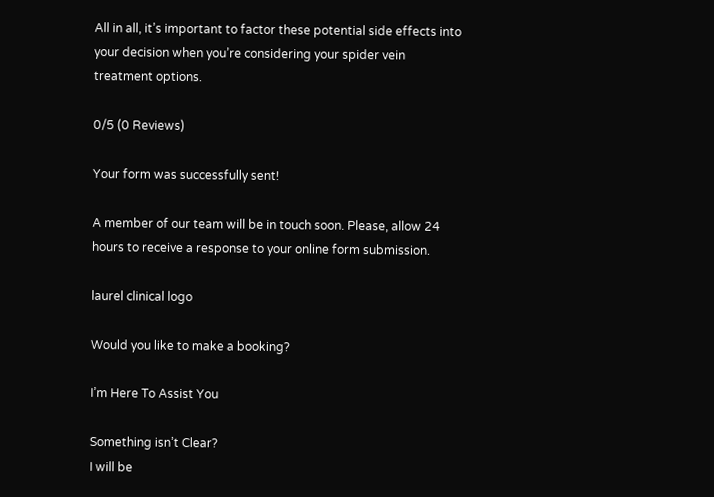All in all, it’s important to factor these potential side effects into your decision when you’re considering your spider vein treatment options.

0/5 (0 Reviews)

Your form was successfully sent!

A member of our team will be in touch soon. Please, allow 24 hours to receive a response to your online form submission.

laurel clinical logo

Would you like to make a booking?

I’m Here To Assist You

Something isn’t Clear?
I will be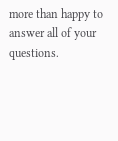more than happy to answer all of your questions.